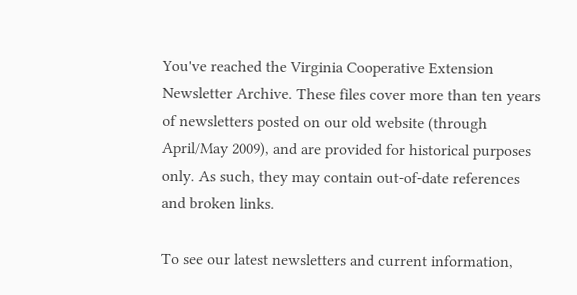You've reached the Virginia Cooperative Extension Newsletter Archive. These files cover more than ten years of newsletters posted on our old website (through April/May 2009), and are provided for historical purposes only. As such, they may contain out-of-date references and broken links.

To see our latest newsletters and current information,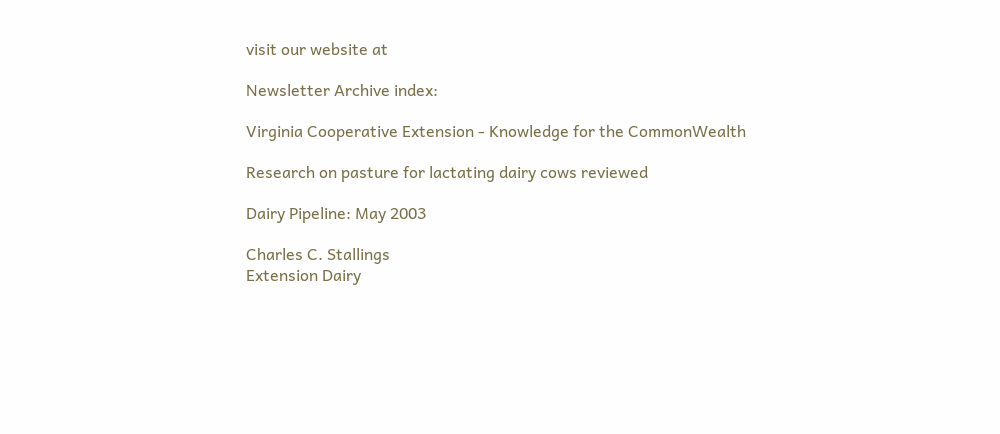visit our website at

Newsletter Archive index:

Virginia Cooperative Extension - Knowledge for the CommonWealth

Research on pasture for lactating dairy cows reviewed

Dairy Pipeline: May 2003

Charles C. Stallings
Extension Dairy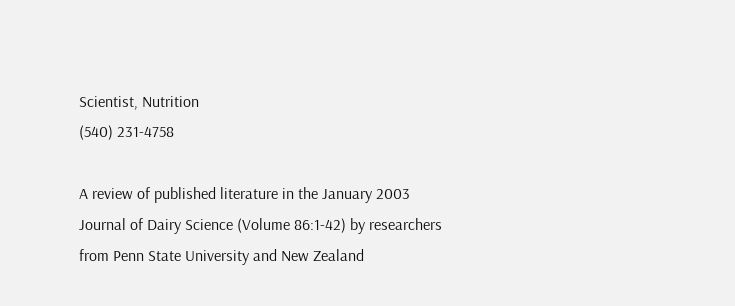Scientist, Nutrition
(540) 231-4758

A review of published literature in the January 2003 Journal of Dairy Science (Volume 86:1-42) by researchers from Penn State University and New Zealand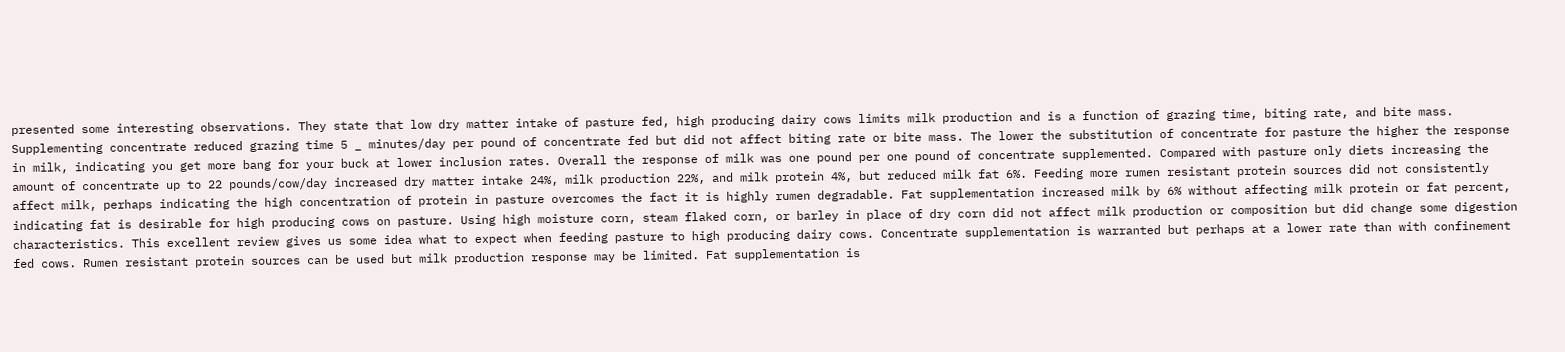presented some interesting observations. They state that low dry matter intake of pasture fed, high producing dairy cows limits milk production and is a function of grazing time, biting rate, and bite mass. Supplementing concentrate reduced grazing time 5 _ minutes/day per pound of concentrate fed but did not affect biting rate or bite mass. The lower the substitution of concentrate for pasture the higher the response in milk, indicating you get more bang for your buck at lower inclusion rates. Overall the response of milk was one pound per one pound of concentrate supplemented. Compared with pasture only diets increasing the amount of concentrate up to 22 pounds/cow/day increased dry matter intake 24%, milk production 22%, and milk protein 4%, but reduced milk fat 6%. Feeding more rumen resistant protein sources did not consistently affect milk, perhaps indicating the high concentration of protein in pasture overcomes the fact it is highly rumen degradable. Fat supplementation increased milk by 6% without affecting milk protein or fat percent, indicating fat is desirable for high producing cows on pasture. Using high moisture corn, steam flaked corn, or barley in place of dry corn did not affect milk production or composition but did change some digestion characteristics. This excellent review gives us some idea what to expect when feeding pasture to high producing dairy cows. Concentrate supplementation is warranted but perhaps at a lower rate than with confinement fed cows. Rumen resistant protein sources can be used but milk production response may be limited. Fat supplementation is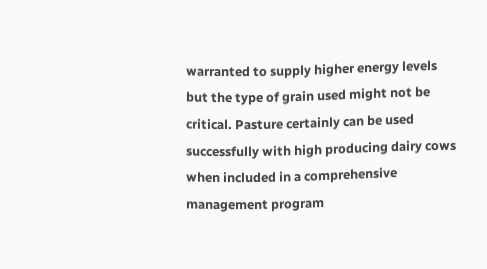warranted to supply higher energy levels but the type of grain used might not be critical. Pasture certainly can be used successfully with high producing dairy cows when included in a comprehensive management program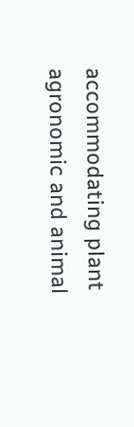accommodating plant agronomic and animal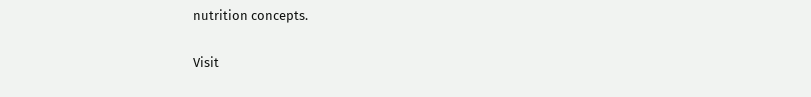nutrition concepts.

Visit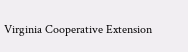Virginia Cooperative Extension